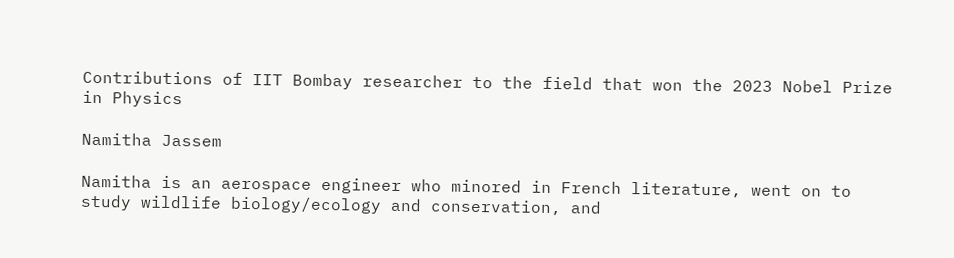Contributions of IIT Bombay researcher to the field that won the 2023 Nobel Prize in Physics

Namitha Jassem

Namitha is an aerospace engineer who minored in French literature, went on to study wildlife biology/ecology and conservation, and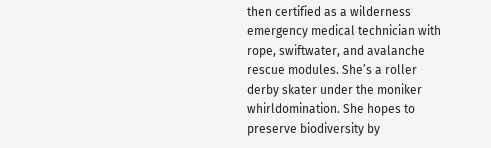then certified as a wilderness emergency medical technician with rope, swiftwater, and avalanche rescue modules. She’s a roller derby skater under the moniker whirldomination. She hopes to preserve biodiversity by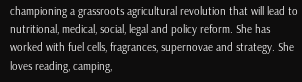championing a grassroots agricultural revolution that will lead to nutritional, medical, social, legal and policy reform. She has worked with fuel cells, fragrances, supernovae and strategy. She loves reading, camping,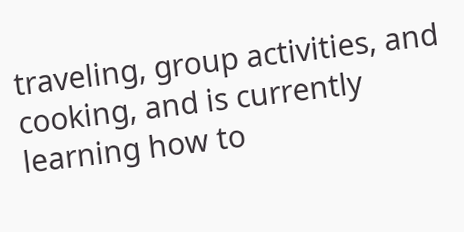traveling, group activities, and cooking, and is currently learning how to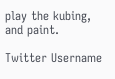play the kubing, and paint.

Twitter Username